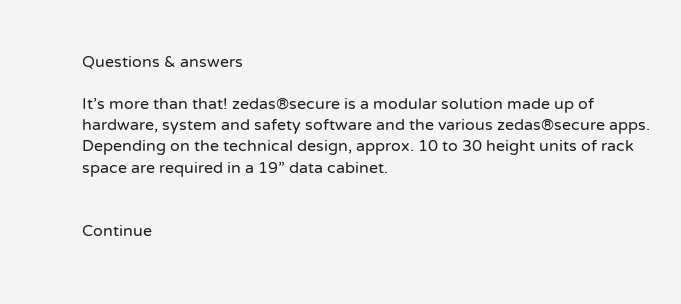Questions & answers

It’s more than that! zedas®secure is a modular solution made up of hardware, system and safety software and the various zedas®secure apps. Depending on the technical design, approx. 10 to 30 height units of rack space are required in a 19” data cabinet.


Continue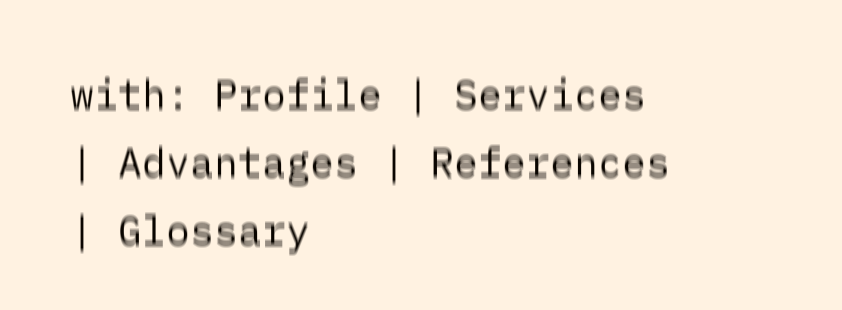with: Profile | Services | Advantages | References | Glossary